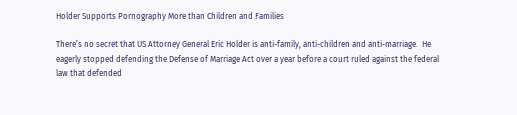Holder Supports Pornography More than Children and Families

There’s no secret that US Attorney General Eric Holder is anti-family, anti-children and anti-marriage.  He eagerly stopped defending the Defense of Marriage Act over a year before a court ruled against the federal law that defended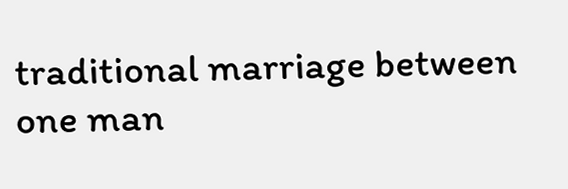traditional marriage between one man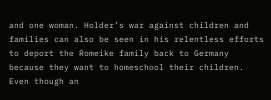and one woman. Holder’s war against children and families can also be seen in his relentless efforts to deport the Romeike family back to Germany because they want to homeschool their children.  Even though an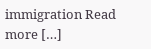immigration Read more […]